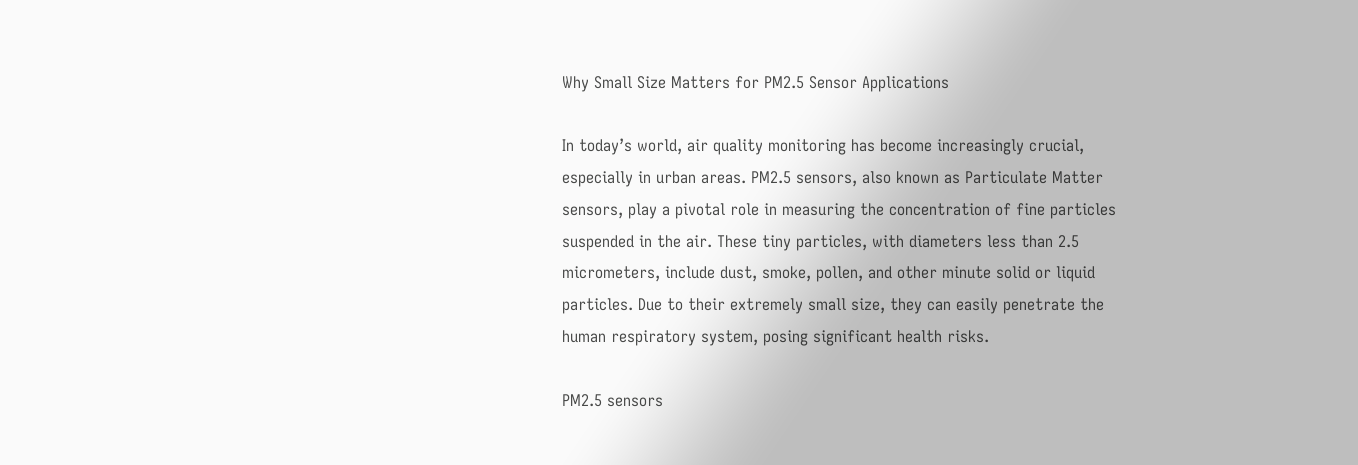Why Small Size Matters for PM2.5 Sensor Applications

In today’s world, air quality monitoring has become increasingly crucial, especially in urban areas. PM2.5 sensors, also known as Particulate Matter sensors, play a pivotal role in measuring the concentration of fine particles suspended in the air. These tiny particles, with diameters less than 2.5 micrometers, include dust, smoke, pollen, and other minute solid or liquid particles. Due to their extremely small size, they can easily penetrate the human respiratory system, posing significant health risks.

PM2.5 sensors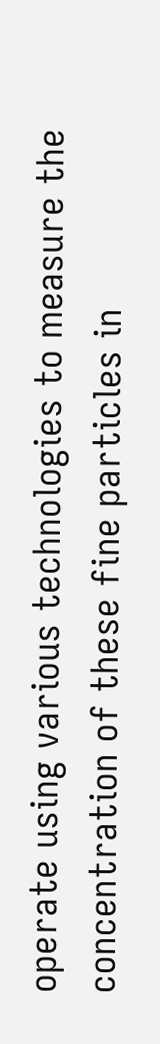operate using various technologies to measure the concentration of these fine particles in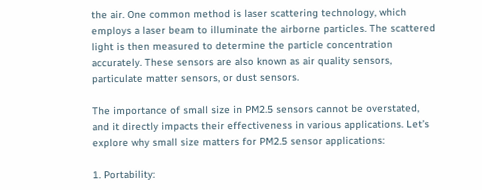the air. One common method is laser scattering technology, which employs a laser beam to illuminate the airborne particles. The scattered light is then measured to determine the particle concentration accurately. These sensors are also known as air quality sensors, particulate matter sensors, or dust sensors.

The importance of small size in PM2.5 sensors cannot be overstated, and it directly impacts their effectiveness in various applications. Let’s explore why small size matters for PM2.5 sensor applications:

1. Portability: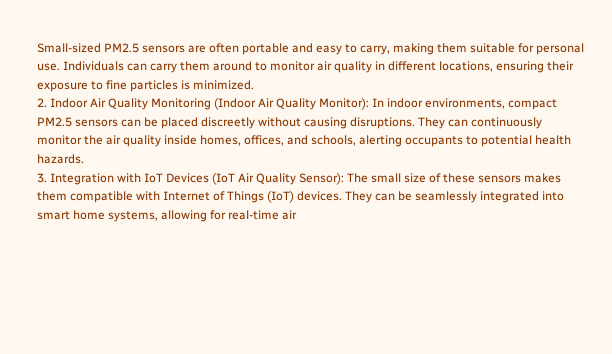Small-sized PM2.5 sensors are often portable and easy to carry, making them suitable for personal use. Individuals can carry them around to monitor air quality in different locations, ensuring their exposure to fine particles is minimized.
2. Indoor Air Quality Monitoring (Indoor Air Quality Monitor): In indoor environments, compact PM2.5 sensors can be placed discreetly without causing disruptions. They can continuously monitor the air quality inside homes, offices, and schools, alerting occupants to potential health hazards.
3. Integration with IoT Devices (IoT Air Quality Sensor): The small size of these sensors makes them compatible with Internet of Things (IoT) devices. They can be seamlessly integrated into smart home systems, allowing for real-time air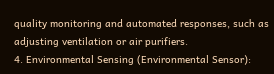quality monitoring and automated responses, such as adjusting ventilation or air purifiers.
4. Environmental Sensing (Environmental Sensor):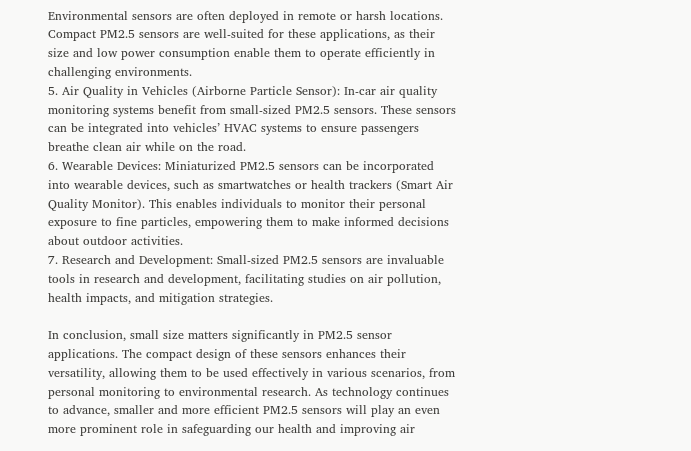Environmental sensors are often deployed in remote or harsh locations. Compact PM2.5 sensors are well-suited for these applications, as their size and low power consumption enable them to operate efficiently in challenging environments.
5. Air Quality in Vehicles (Airborne Particle Sensor): In-car air quality monitoring systems benefit from small-sized PM2.5 sensors. These sensors can be integrated into vehicles’ HVAC systems to ensure passengers breathe clean air while on the road.
6. Wearable Devices: Miniaturized PM2.5 sensors can be incorporated into wearable devices, such as smartwatches or health trackers (Smart Air Quality Monitor). This enables individuals to monitor their personal exposure to fine particles, empowering them to make informed decisions about outdoor activities.
7. Research and Development: Small-sized PM2.5 sensors are invaluable tools in research and development, facilitating studies on air pollution, health impacts, and mitigation strategies.

In conclusion, small size matters significantly in PM2.5 sensor applications. The compact design of these sensors enhances their versatility, allowing them to be used effectively in various scenarios, from personal monitoring to environmental research. As technology continues to advance, smaller and more efficient PM2.5 sensors will play an even more prominent role in safeguarding our health and improving air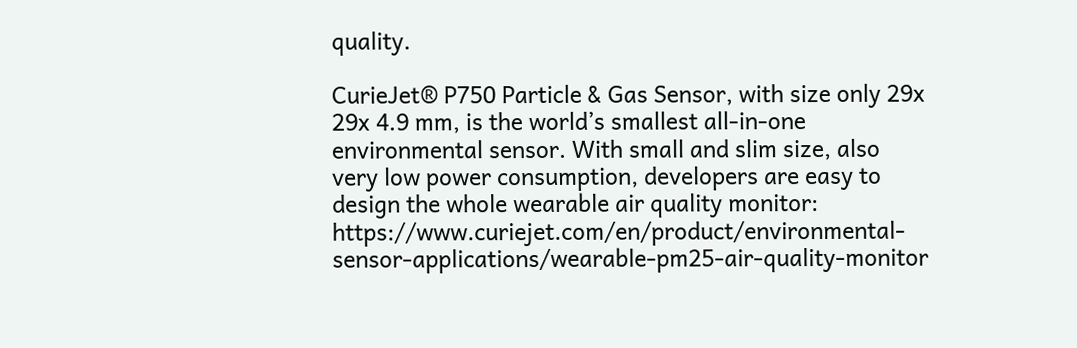quality.

CurieJet® P750 Particle & Gas Sensor, with size only 29x 29x 4.9 mm, is the world’s smallest all-in-one environmental sensor. With small and slim size, also very low power consumption, developers are easy to design the whole wearable air quality monitor: https://www.curiejet.com/en/product/environmental-sensor-applications/wearable-pm25-air-quality-monitor